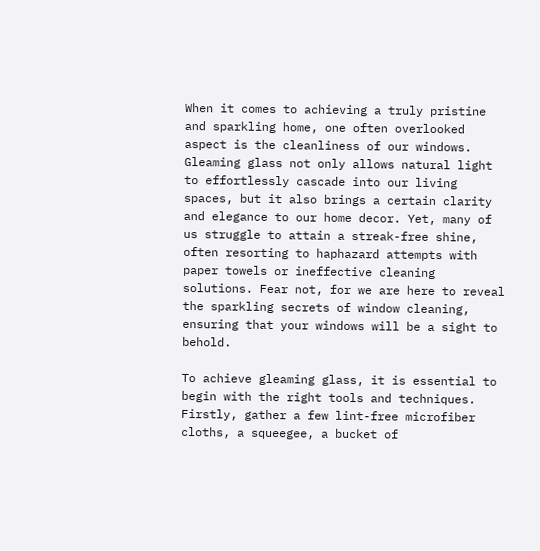When it comes to achieving a truly pristine and sparkling home, one often overlooked aspect is the cleanliness of our windows. Gleaming glass not only allows natural light to effortlessly cascade into our living spaces, but it also brings a certain clarity and elegance to our home decor. Yet, many of us struggle to attain a streak-free shine, often resorting to haphazard attempts with paper towels or ineffective cleaning solutions. Fear not, for we are here to reveal the sparkling secrets of window cleaning, ensuring that your windows will be a sight to behold.

To achieve gleaming glass, it is essential to begin with the right tools and techniques. Firstly, gather a few lint-free microfiber cloths, a squeegee, a bucket of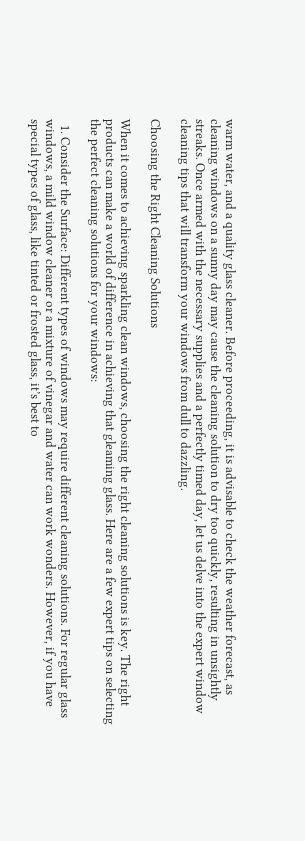warm water, and a quality glass cleaner. Before proceeding, it is advisable to check the weather forecast, as cleaning windows on a sunny day may cause the cleaning solution to dry too quickly, resulting in unsightly streaks. Once armed with the necessary supplies and a perfectly timed day, let us delve into the expert window cleaning tips that will transform your windows from dull to dazzling.

Choosing the Right Cleaning Solutions

When it comes to achieving sparkling clean windows, choosing the right cleaning solutions is key. The right products can make a world of difference in achieving that gleaming glass. Here are a few expert tips on selecting the perfect cleaning solutions for your windows:

  1. Consider the Surface: Different types of windows may require different cleaning solutions. For regular glass windows, a mild window cleaner or a mixture of vinegar and water can work wonders. However, if you have special types of glass, like tinted or frosted glass, it’s best to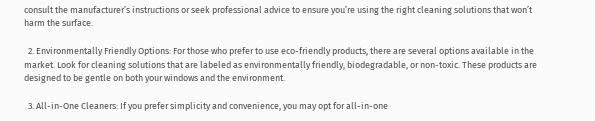consult the manufacturer’s instructions or seek professional advice to ensure you’re using the right cleaning solutions that won’t harm the surface.

  2. Environmentally Friendly Options: For those who prefer to use eco-friendly products, there are several options available in the market. Look for cleaning solutions that are labeled as environmentally friendly, biodegradable, or non-toxic. These products are designed to be gentle on both your windows and the environment.

  3. All-in-One Cleaners: If you prefer simplicity and convenience, you may opt for all-in-one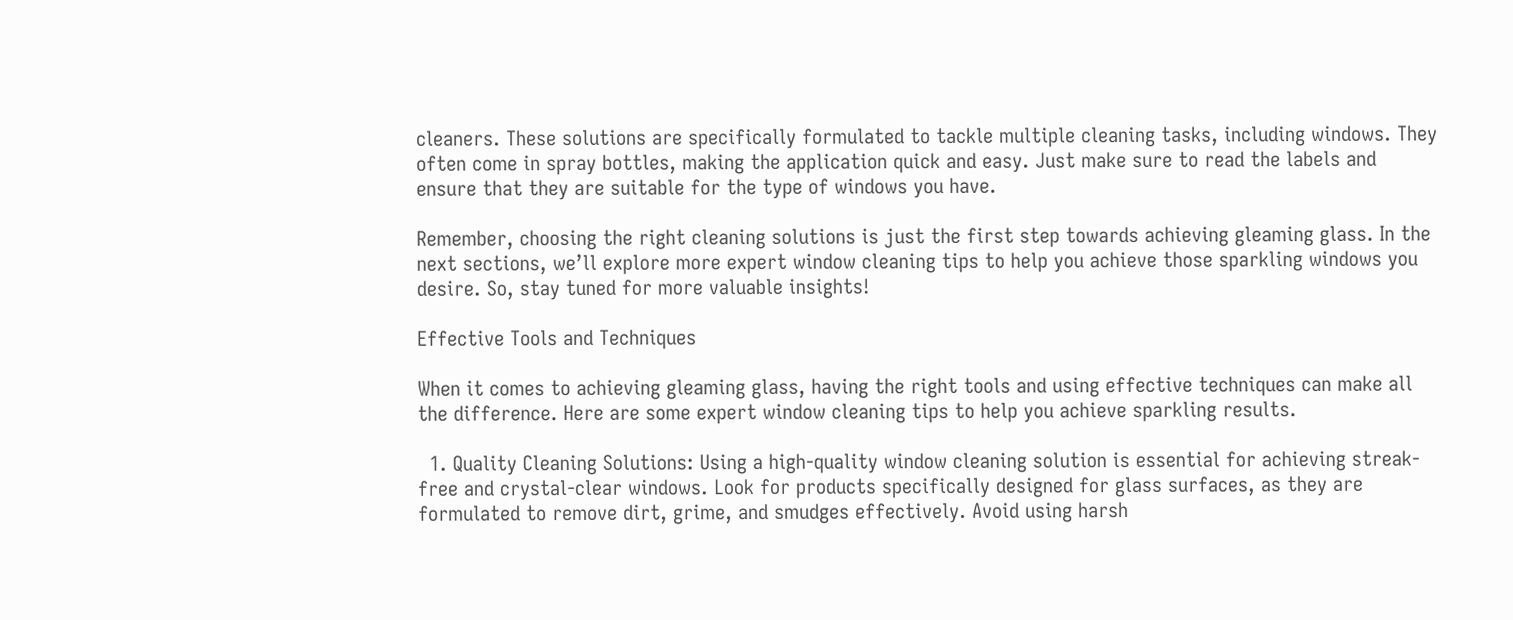cleaners. These solutions are specifically formulated to tackle multiple cleaning tasks, including windows. They often come in spray bottles, making the application quick and easy. Just make sure to read the labels and ensure that they are suitable for the type of windows you have.

Remember, choosing the right cleaning solutions is just the first step towards achieving gleaming glass. In the next sections, we’ll explore more expert window cleaning tips to help you achieve those sparkling windows you desire. So, stay tuned for more valuable insights!

Effective Tools and Techniques

When it comes to achieving gleaming glass, having the right tools and using effective techniques can make all the difference. Here are some expert window cleaning tips to help you achieve sparkling results.

  1. Quality Cleaning Solutions: Using a high-quality window cleaning solution is essential for achieving streak-free and crystal-clear windows. Look for products specifically designed for glass surfaces, as they are formulated to remove dirt, grime, and smudges effectively. Avoid using harsh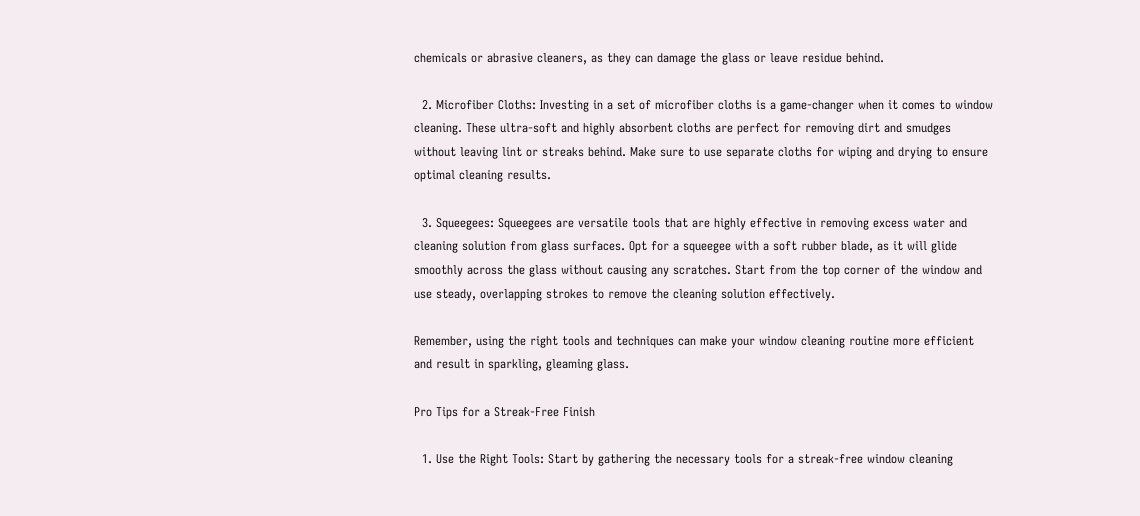chemicals or abrasive cleaners, as they can damage the glass or leave residue behind.

  2. Microfiber Cloths: Investing in a set of microfiber cloths is a game-changer when it comes to window cleaning. These ultra-soft and highly absorbent cloths are perfect for removing dirt and smudges without leaving lint or streaks behind. Make sure to use separate cloths for wiping and drying to ensure optimal cleaning results.

  3. Squeegees: Squeegees are versatile tools that are highly effective in removing excess water and cleaning solution from glass surfaces. Opt for a squeegee with a soft rubber blade, as it will glide smoothly across the glass without causing any scratches. Start from the top corner of the window and use steady, overlapping strokes to remove the cleaning solution effectively.

Remember, using the right tools and techniques can make your window cleaning routine more efficient and result in sparkling, gleaming glass.

Pro Tips for a Streak-Free Finish

  1. Use the Right Tools: Start by gathering the necessary tools for a streak-free window cleaning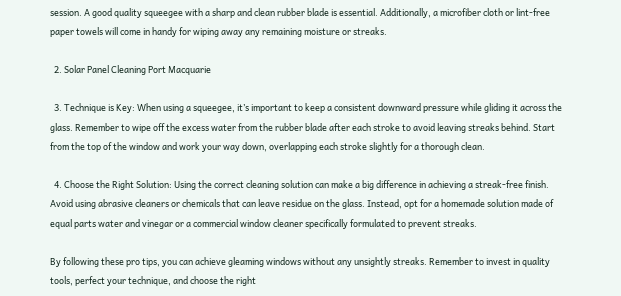session. A good quality squeegee with a sharp and clean rubber blade is essential. Additionally, a microfiber cloth or lint-free paper towels will come in handy for wiping away any remaining moisture or streaks.

  2. Solar Panel Cleaning Port Macquarie

  3. Technique is Key: When using a squeegee, it’s important to keep a consistent downward pressure while gliding it across the glass. Remember to wipe off the excess water from the rubber blade after each stroke to avoid leaving streaks behind. Start from the top of the window and work your way down, overlapping each stroke slightly for a thorough clean.

  4. Choose the Right Solution: Using the correct cleaning solution can make a big difference in achieving a streak-free finish. Avoid using abrasive cleaners or chemicals that can leave residue on the glass. Instead, opt for a homemade solution made of equal parts water and vinegar or a commercial window cleaner specifically formulated to prevent streaks.

By following these pro tips, you can achieve gleaming windows without any unsightly streaks. Remember to invest in quality tools, perfect your technique, and choose the right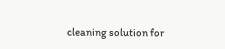cleaning solution for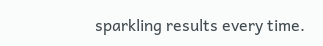sparkling results every time.